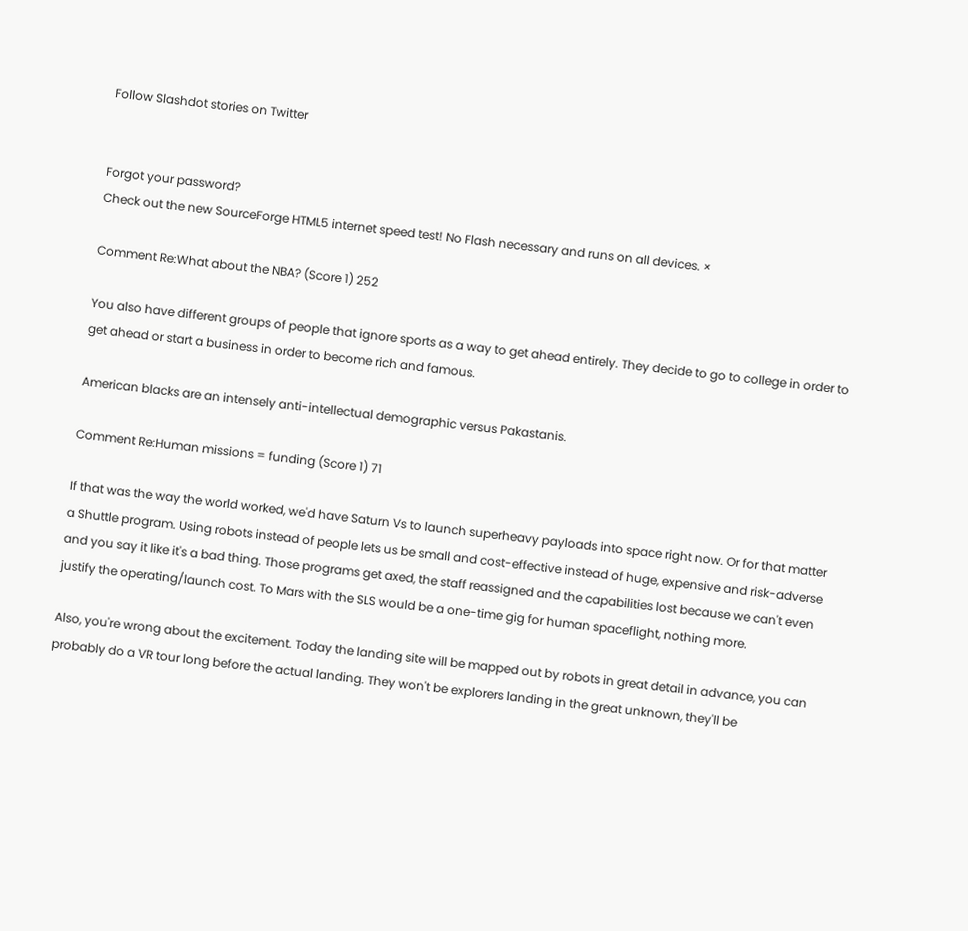Follow Slashdot stories on Twitter


Forgot your password?
Check out the new SourceForge HTML5 internet speed test! No Flash necessary and runs on all devices. ×

Comment Re:What about the NBA? (Score 1) 252

You also have different groups of people that ignore sports as a way to get ahead entirely. They decide to go to college in order to get ahead or start a business in order to become rich and famous.

American blacks are an intensely anti-intellectual demographic versus Pakastanis.

Comment Re:Human missions = funding (Score 1) 71

If that was the way the world worked, we'd have Saturn Vs to launch superheavy payloads into space right now. Or for that matter a Shuttle program. Using robots instead of people lets us be small and cost-effective instead of huge, expensive and risk-adverse and you say it like it's a bad thing. Those programs get axed, the staff reassigned and the capabilities lost because we can't even justify the operating/launch cost. To Mars with the SLS would be a one-time gig for human spaceflight, nothing more.

Also, you're wrong about the excitement. Today the landing site will be mapped out by robots in great detail in advance, you can probably do a VR tour long before the actual landing. They won't be explorers landing in the great unknown, they'll be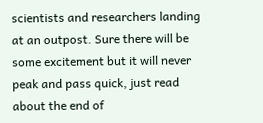scientists and researchers landing at an outpost. Sure there will be some excitement but it will never peak and pass quick, just read about the end of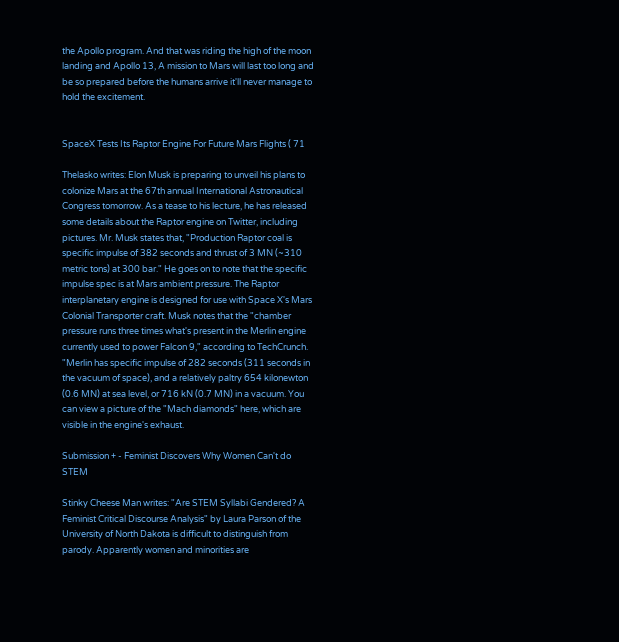the Apollo program. And that was riding the high of the moon landing and Apollo 13, A mission to Mars will last too long and be so prepared before the humans arrive it'll never manage to hold the excitement.


SpaceX Tests Its Raptor Engine For Future Mars Flights ( 71

Thelasko writes: Elon Musk is preparing to unveil his plans to colonize Mars at the 67th annual International Astronautical Congress tomorrow. As a tease to his lecture, he has released some details about the Raptor engine on Twitter, including pictures. Mr. Musk states that, "Production Raptor coal is specific impulse of 382 seconds and thrust of 3 MN (~310 metric tons) at 300 bar." He goes on to note that the specific impulse spec is at Mars ambient pressure. The Raptor interplanetary engine is designed for use with Space X's Mars Colonial Transporter craft. Musk notes that the "chamber pressure runs three times what's present in the Merlin engine currently used to power Falcon 9," according to TechCrunch. "Merlin has specific impulse of 282 seconds (311 seconds in the vacuum of space), and a relatively paltry 654 kilonewton (0.6 MN) at sea level, or 716 kN (0.7 MN) in a vacuum. You can view a picture of the "Mach diamonds" here, which are visible in the engine's exhaust.

Submission + - Feminist Discovers Why Women Can't do STEM

Stinky Cheese Man writes: "Are STEM Syllabi Gendered? A Feminist Critical Discourse Analysis" by Laura Parson of the University of North Dakota is difficult to distinguish from parody. Apparently women and minorities are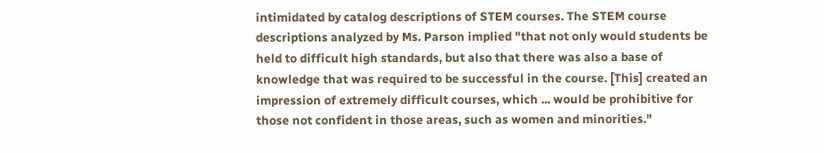intimidated by catalog descriptions of STEM courses. The STEM course descriptions analyzed by Ms. Parson implied "that not only would students be held to difficult high standards, but also that there was also a base of knowledge that was required to be successful in the course. [This] created an impression of extremely difficult courses, which ... would be prohibitive for those not confident in those areas, such as women and minorities."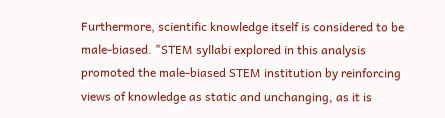Furthermore, scientific knowledge itself is considered to be male-biased. "STEM syllabi explored in this analysis promoted the male-biased STEM institution by reinforcing views of knowledge as static and unchanging, as it is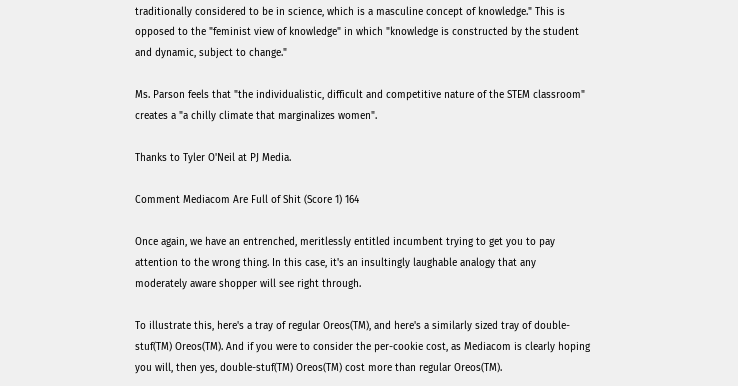traditionally considered to be in science, which is a masculine concept of knowledge." This is opposed to the "feminist view of knowledge" in which "knowledge is constructed by the student and dynamic, subject to change."

Ms. Parson feels that "the individualistic, difficult and competitive nature of the STEM classroom" creates a "a chilly climate that marginalizes women".

Thanks to Tyler O'Neil at PJ Media.

Comment Mediacom Are Full of Shit (Score 1) 164

Once again, we have an entrenched, meritlessly entitled incumbent trying to get you to pay attention to the wrong thing. In this case, it's an insultingly laughable analogy that any moderately aware shopper will see right through.

To illustrate this, here's a tray of regular Oreos(TM), and here's a similarly sized tray of double-stuf(TM) Oreos(TM). And if you were to consider the per-cookie cost, as Mediacom is clearly hoping you will, then yes, double-stuf(TM) Oreos(TM) cost more than regular Oreos(TM).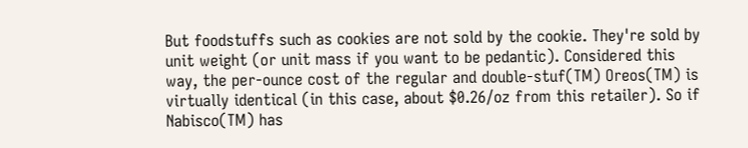But foodstuffs such as cookies are not sold by the cookie. They're sold by unit weight (or unit mass if you want to be pedantic). Considered this way, the per-ounce cost of the regular and double-stuf(TM) Oreos(TM) is virtually identical (in this case, about $0.26/oz from this retailer). So if Nabisco(TM) has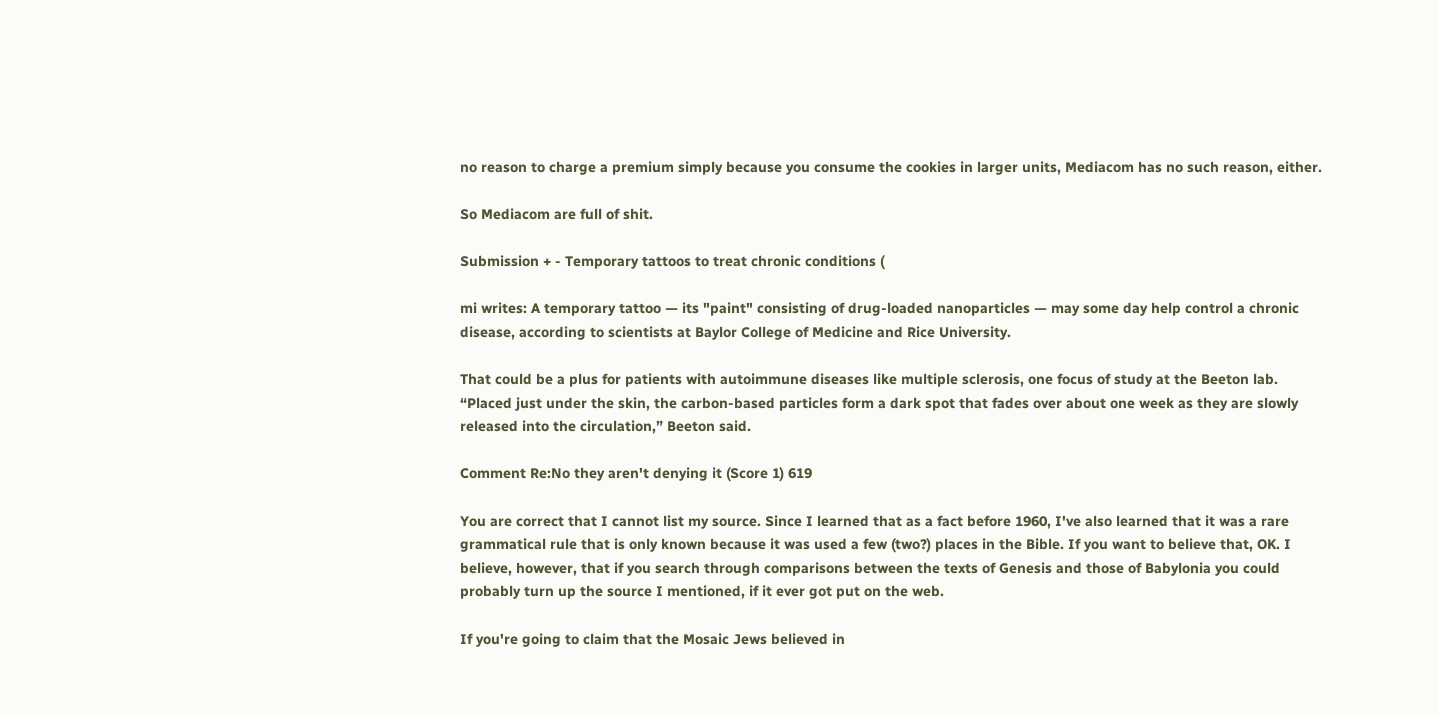no reason to charge a premium simply because you consume the cookies in larger units, Mediacom has no such reason, either.

So Mediacom are full of shit.

Submission + - Temporary tattoos to treat chronic conditions (

mi writes: A temporary tattoo — its "paint" consisting of drug-loaded nanoparticles — may some day help control a chronic disease, according to scientists at Baylor College of Medicine and Rice University.

That could be a plus for patients with autoimmune diseases like multiple sclerosis, one focus of study at the Beeton lab. “Placed just under the skin, the carbon-based particles form a dark spot that fades over about one week as they are slowly released into the circulation,” Beeton said.

Comment Re:No they aren't denying it (Score 1) 619

You are correct that I cannot list my source. Since I learned that as a fact before 1960, I've also learned that it was a rare grammatical rule that is only known because it was used a few (two?) places in the Bible. If you want to believe that, OK. I believe, however, that if you search through comparisons between the texts of Genesis and those of Babylonia you could probably turn up the source I mentioned, if it ever got put on the web.

If you're going to claim that the Mosaic Jews believed in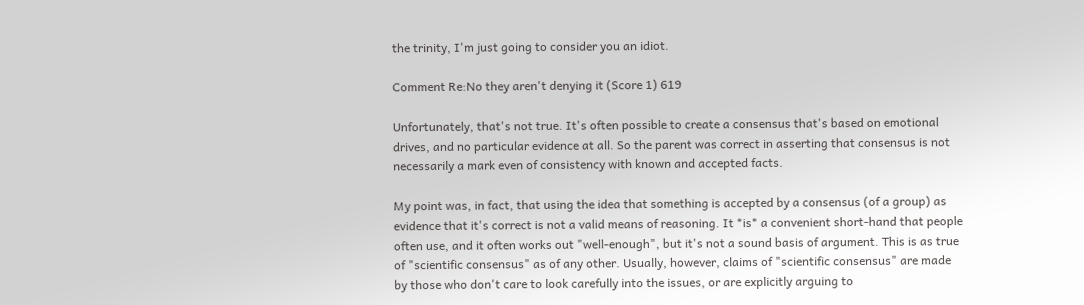the trinity, I'm just going to consider you an idiot.

Comment Re:No they aren't denying it (Score 1) 619

Unfortunately, that's not true. It's often possible to create a consensus that's based on emotional drives, and no particular evidence at all. So the parent was correct in asserting that consensus is not necessarily a mark even of consistency with known and accepted facts.

My point was, in fact, that using the idea that something is accepted by a consensus (of a group) as evidence that it's correct is not a valid means of reasoning. It *is* a convenient short-hand that people often use, and it often works out "well-enough", but it's not a sound basis of argument. This is as true of "scientific consensus" as of any other. Usually, however, claims of "scientific consensus" are made by those who don't care to look carefully into the issues, or are explicitly arguing to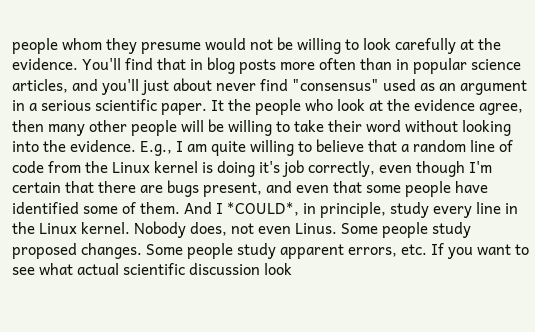people whom they presume would not be willing to look carefully at the evidence. You'll find that in blog posts more often than in popular science articles, and you'll just about never find "consensus" used as an argument in a serious scientific paper. It the people who look at the evidence agree, then many other people will be willing to take their word without looking into the evidence. E.g., I am quite willing to believe that a random line of code from the Linux kernel is doing it's job correctly, even though I'm certain that there are bugs present, and even that some people have identified some of them. And I *COULD*, in principle, study every line in the Linux kernel. Nobody does, not even Linus. Some people study proposed changes. Some people study apparent errors, etc. If you want to see what actual scientific discussion look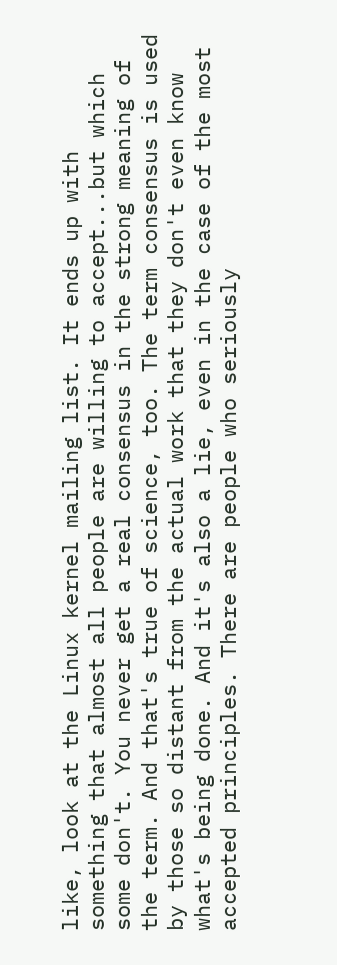like, look at the Linux kernel mailing list. It ends up with something that almost all people are willing to accept...but which some don't. You never get a real consensus in the strong meaning of the term. And that's true of science, too. The term consensus is used by those so distant from the actual work that they don't even know what's being done. And it's also a lie, even in the case of the most accepted principles. There are people who seriously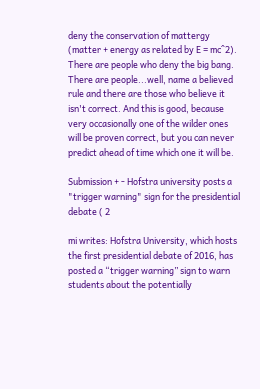deny the conservation of mattergy (matter + energy as related by E = mc^2). There are people who deny the big bang. There are people...well, name a believed rule and there are those who believe it isn't correct. And this is good, because very occasionally one of the wilder ones will be proven correct, but you can never predict ahead of time which one it will be.

Submission + - Hofstra university posts a "trigger warning" sign for the presidential debate ( 2

mi writes: Hofstra University, which hosts the first presidential debate of 2016, has posted a “trigger warning” sign to warn students about the potentially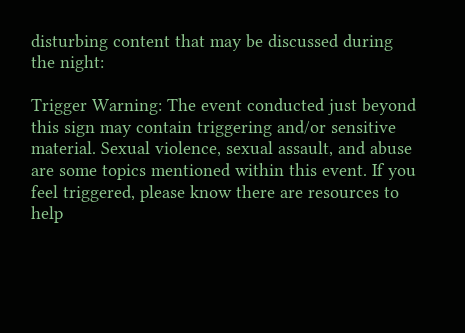disturbing content that may be discussed during the night:

Trigger Warning: The event conducted just beyond this sign may contain triggering and/or sensitive material. Sexual violence, sexual assault, and abuse are some topics mentioned within this event. If you feel triggered, please know there are resources to help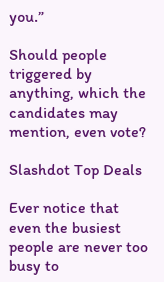you.”

Should people triggered by anything, which the candidates may mention, even vote?

Slashdot Top Deals

Ever notice that even the busiest people are never too busy to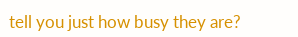tell you just how busy they are?